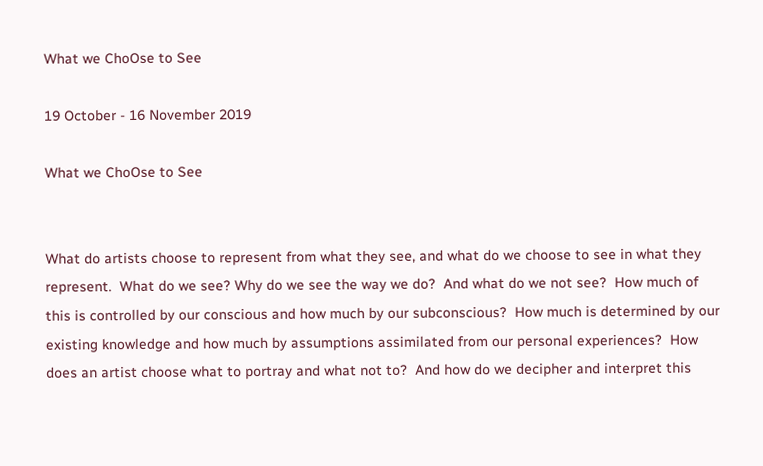What we ChoOse to See

19 October - 16 November 2019

What we ChoOse to See


What do artists choose to represent from what they see, and what do we choose to see in what they represent.  What do we see? Why do we see the way we do?  And what do we not see?  How much of this is controlled by our conscious and how much by our subconscious?  How much is determined by our existing knowledge and how much by assumptions assimilated from our personal experiences?  How does an artist choose what to portray and what not to?  And how do we decipher and interpret this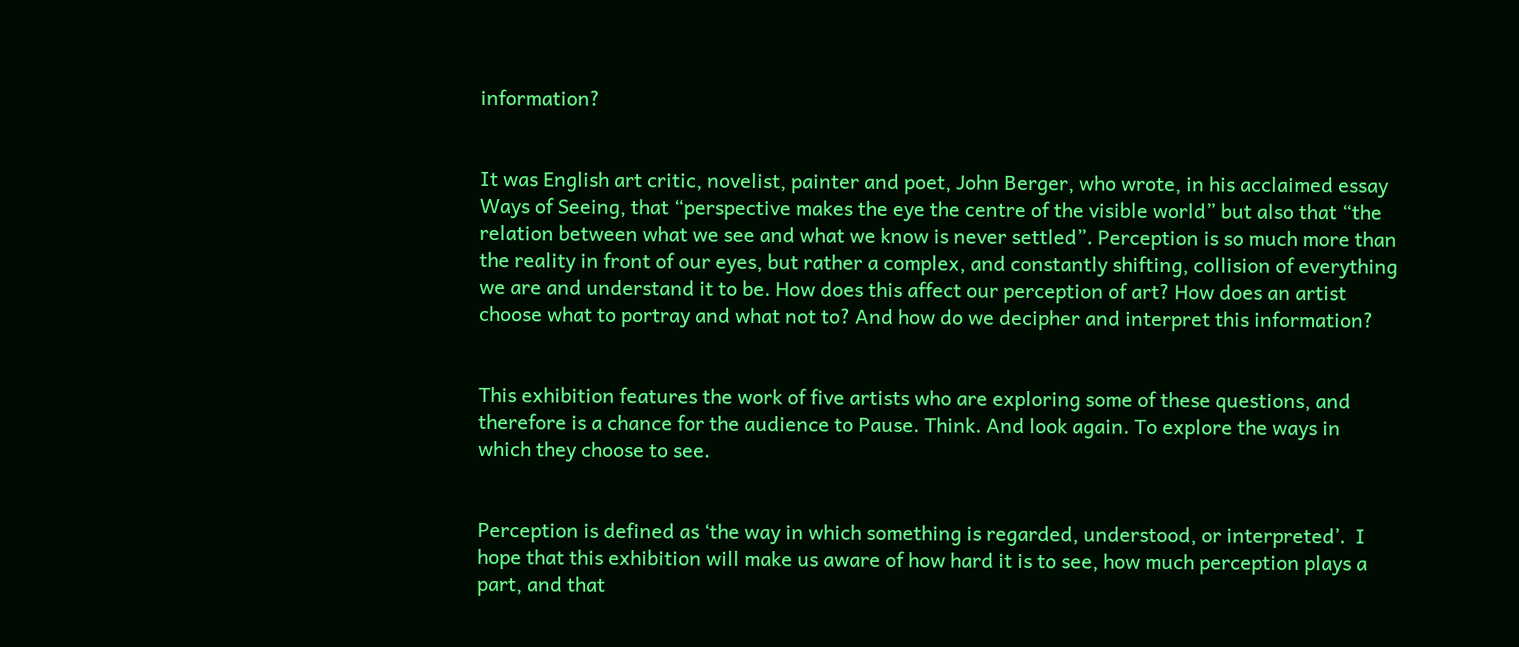information?


It was English art critic, novelist, painter and poet, John Berger, who wrote, in his acclaimed essay Ways of Seeing, that “perspective makes the eye the centre of the visible world” but also that “the relation between what we see and what we know is never settled”. Perception is so much more than the reality in front of our eyes, but rather a complex, and constantly shifting, collision of everything we are and understand it to be. How does this affect our perception of art? How does an artist choose what to portray and what not to? And how do we decipher and interpret this information?


This exhibition features the work of five artists who are exploring some of these questions, and therefore is a chance for the audience to Pause. Think. And look again. To explore the ways in which they choose to see.


Perception is defined as ‘the way in which something is regarded, understood, or interpreted’.  I hope that this exhibition will make us aware of how hard it is to see, how much perception plays a part, and that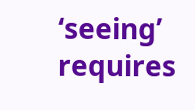‘seeing’ requires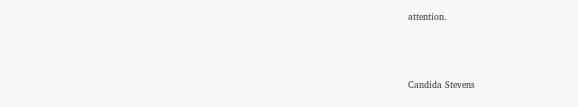attention.



Candida Stevens